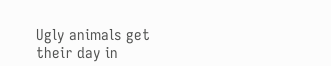Ugly animals get their day in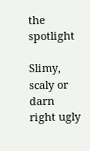the spotlight

Slimy, scaly or darn right ugly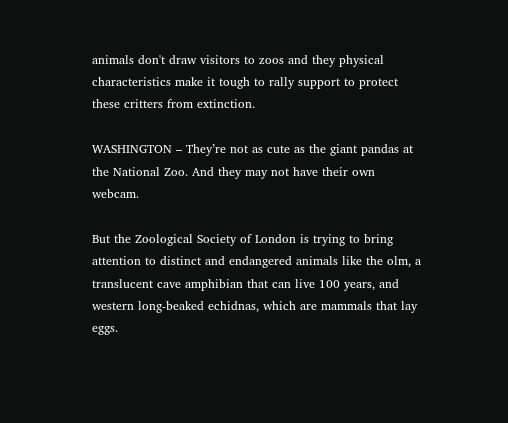animals don't draw visitors to zoos and they physical characteristics make it tough to rally support to protect these critters from extinction.

WASHINGTON – They’re not as cute as the giant pandas at the National Zoo. And they may not have their own webcam.

But the Zoological Society of London is trying to bring attention to distinct and endangered animals like the olm, a translucent cave amphibian that can live 100 years, and western long-beaked echidnas, which are mammals that lay eggs.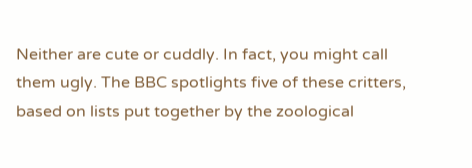Neither are cute or cuddly. In fact, you might call them ugly. The BBC spotlights five of these critters, based on lists put together by the zoological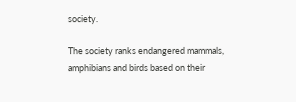society.

The society ranks endangered mammals, amphibians and birds based on their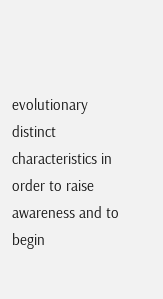evolutionary distinct characteristics in order to raise awareness and to begin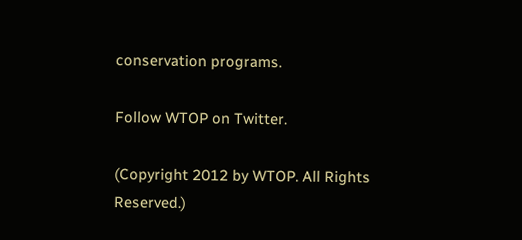conservation programs.

Follow WTOP on Twitter.

(Copyright 2012 by WTOP. All Rights Reserved.)